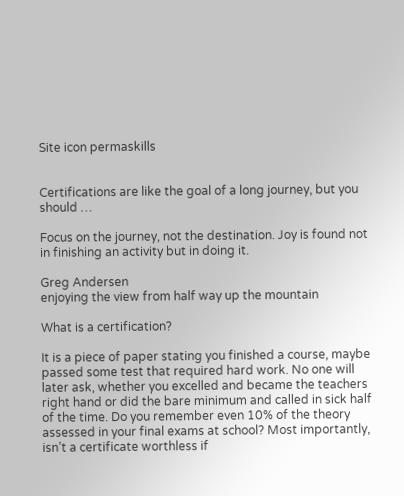Site icon permaskills


Certifications are like the goal of a long journey, but you should …

Focus on the journey, not the destination. Joy is found not in finishing an activity but in doing it.

Greg Andersen
enjoying the view from half way up the mountain

What is a certification?

It is a piece of paper stating you finished a course, maybe passed some test that required hard work. No one will later ask, whether you excelled and became the teachers right hand or did the bare minimum and called in sick half of the time. Do you remember even 10% of the theory assessed in your final exams at school? Most importantly, isn’t a certificate worthless if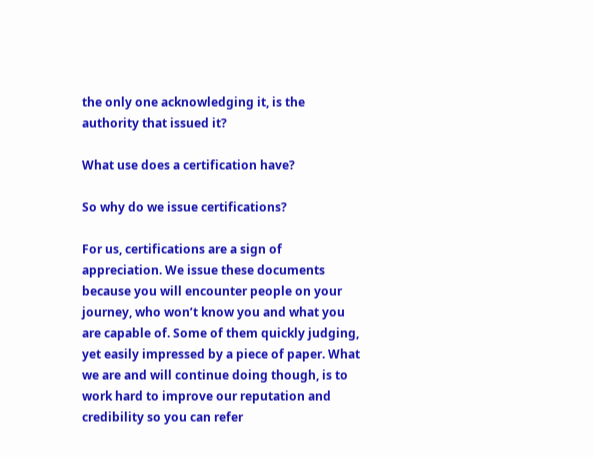the only one acknowledging it, is the authority that issued it?

What use does a certification have?

So why do we issue certifications?

For us, certifications are a sign of appreciation. We issue these documents because you will encounter people on your journey, who won’t know you and what you are capable of. Some of them quickly judging, yet easily impressed by a piece of paper. What we are and will continue doing though, is to work hard to improve our reputation and credibility so you can refer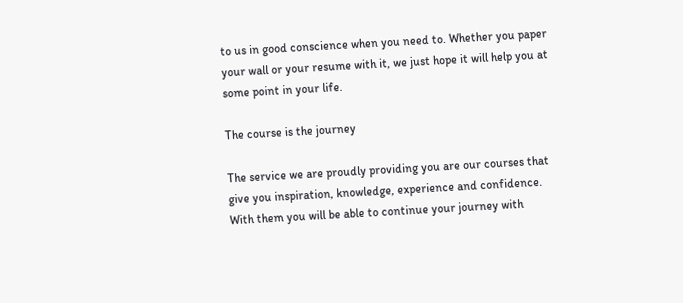to us in good conscience when you need to. Whether you paper your wall or your resume with it, we just hope it will help you at some point in your life.

The course is the journey

The service we are proudly providing you are our courses that give you inspiration, knowledge, experience and confidence. With them you will be able to continue your journey with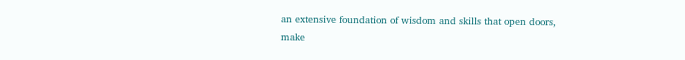an extensive foundation of wisdom and skills that open doors, make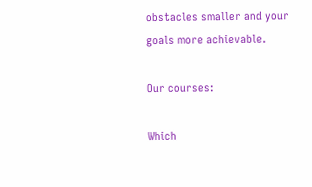obstacles smaller and your goals more achievable.

Our courses:

Which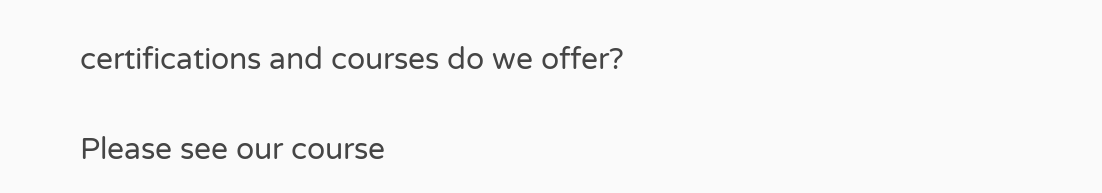certifications and courses do we offer?

Please see our course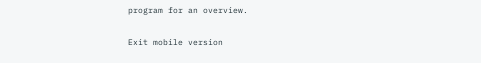program for an overview.

Exit mobile version